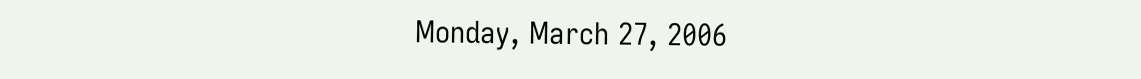Monday, March 27, 2006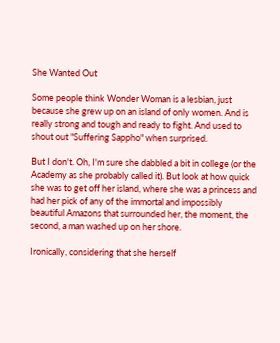She Wanted Out

Some people think Wonder Woman is a lesbian, just because she grew up on an island of only women. And is really strong and tough and ready to fight. And used to shout out "Suffering Sappho" when surprised.

But I don't. Oh, I'm sure she dabbled a bit in college (or the Academy as she probably called it). But look at how quick she was to get off her island, where she was a princess and had her pick of any of the immortal and impossibly beautiful Amazons that surrounded her, the moment, the second, a man washed up on her shore.

Ironically, considering that she herself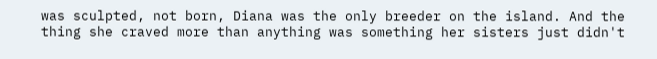was sculpted, not born, Diana was the only breeder on the island. And the thing she craved more than anything was something her sisters just didn't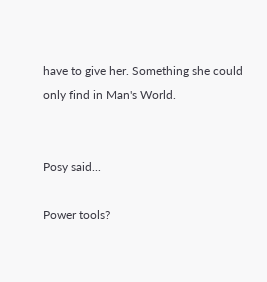have to give her. Something she could only find in Man's World.


Posy said...

Power tools?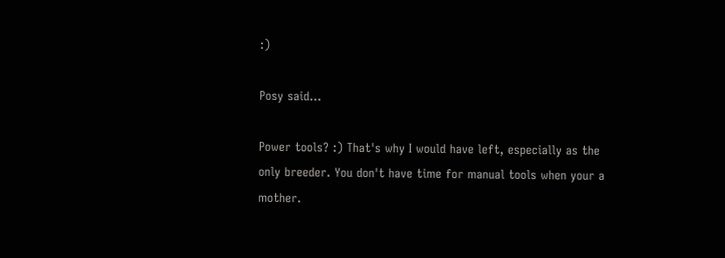:)

Posy said...

Power tools? :) That's why I would have left, especially as the only breeder. You don't have time for manual tools when your a mother.